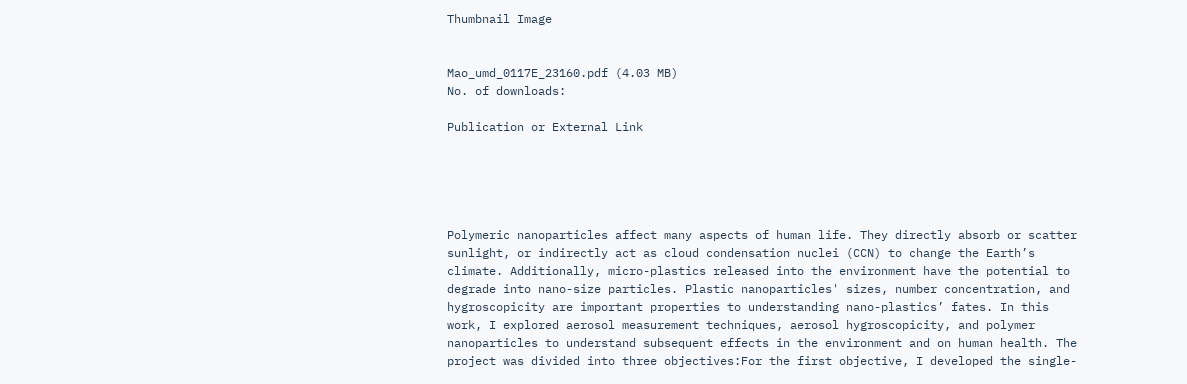Thumbnail Image


Mao_umd_0117E_23160.pdf (4.03 MB)
No. of downloads:

Publication or External Link





Polymeric nanoparticles affect many aspects of human life. They directly absorb or scatter sunlight, or indirectly act as cloud condensation nuclei (CCN) to change the Earth’s climate. Additionally, micro-plastics released into the environment have the potential to degrade into nano-size particles. Plastic nanoparticles' sizes, number concentration, and hygroscopicity are important properties to understanding nano-plastics’ fates. In this work, I explored aerosol measurement techniques, aerosol hygroscopicity, and polymer nanoparticles to understand subsequent effects in the environment and on human health. The project was divided into three objectives:For the first objective, I developed the single-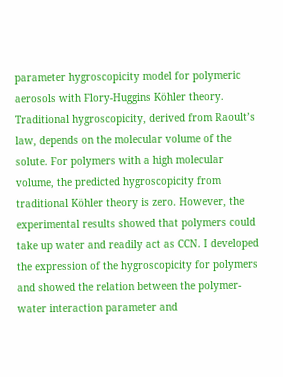parameter hygroscopicity model for polymeric aerosols with Flory-Huggins Köhler theory. Traditional hygroscopicity, derived from Raoult’s law, depends on the molecular volume of the solute. For polymers with a high molecular volume, the predicted hygroscopicity from traditional Köhler theory is zero. However, the experimental results showed that polymers could take up water and readily act as CCN. I developed the expression of the hygroscopicity for polymers and showed the relation between the polymer-water interaction parameter and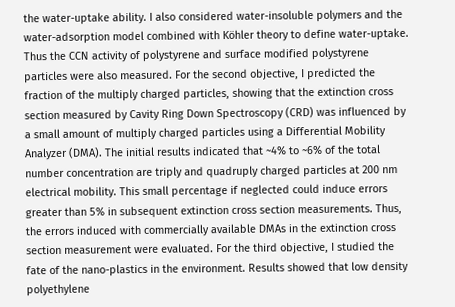the water-uptake ability. I also considered water-insoluble polymers and the water-adsorption model combined with Köhler theory to define water-uptake. Thus the CCN activity of polystyrene and surface modified polystyrene particles were also measured. For the second objective, I predicted the fraction of the multiply charged particles, showing that the extinction cross section measured by Cavity Ring Down Spectroscopy (CRD) was influenced by a small amount of multiply charged particles using a Differential Mobility Analyzer (DMA). The initial results indicated that ~4% to ~6% of the total number concentration are triply and quadruply charged particles at 200 nm electrical mobility. This small percentage if neglected could induce errors greater than 5% in subsequent extinction cross section measurements. Thus, the errors induced with commercially available DMAs in the extinction cross section measurement were evaluated. For the third objective, I studied the fate of the nano-plastics in the environment. Results showed that low density polyethylene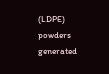(LDPE) powders generated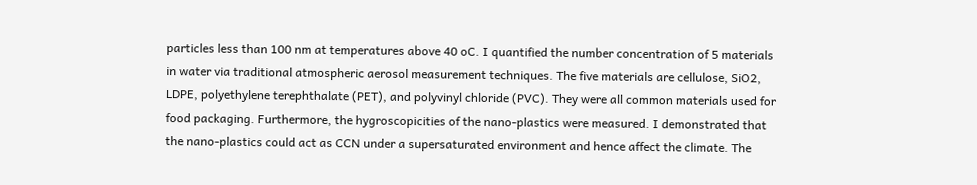particles less than 100 nm at temperatures above 40 oC. I quantified the number concentration of 5 materials in water via traditional atmospheric aerosol measurement techniques. The five materials are cellulose, SiO2, LDPE, polyethylene terephthalate (PET), and polyvinyl chloride (PVC). They were all common materials used for food packaging. Furthermore, the hygroscopicities of the nano-plastics were measured. I demonstrated that the nano-plastics could act as CCN under a supersaturated environment and hence affect the climate. The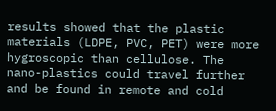results showed that the plastic materials (LDPE, PVC, PET) were more hygroscopic than cellulose. The nano-plastics could travel further and be found in remote and cold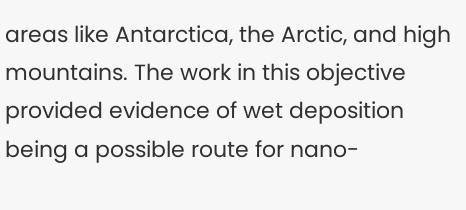areas like Antarctica, the Arctic, and high mountains. The work in this objective provided evidence of wet deposition being a possible route for nano-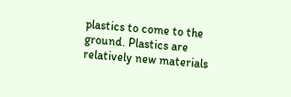plastics to come to the ground. Plastics are relatively new materials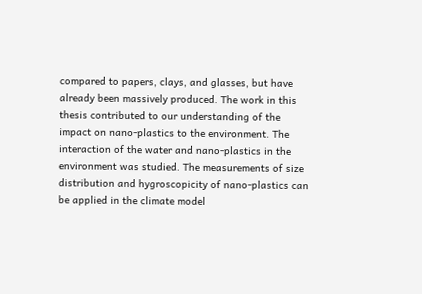compared to papers, clays, and glasses, but have already been massively produced. The work in this thesis contributed to our understanding of the impact on nano-plastics to the environment. The interaction of the water and nano-plastics in the environment was studied. The measurements of size distribution and hygroscopicity of nano-plastics can be applied in the climate model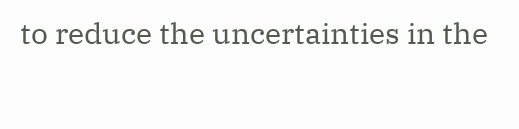to reduce the uncertainties in the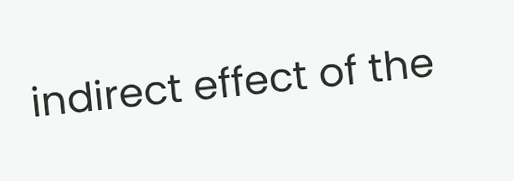indirect effect of the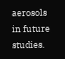aerosols in future studies.